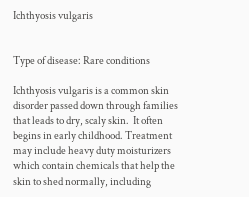Ichthyosis vulgaris


Type of disease: Rare conditions

Ichthyosis vulgaris is a common skin disorder passed down through families that leads to dry, scaly skin.  It often begins in early childhood. Treatment may include heavy duty moisturizers which contain chemicals that help the skin to shed normally, including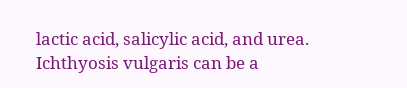lactic acid, salicylic acid, and urea. Ichthyosis vulgaris can be a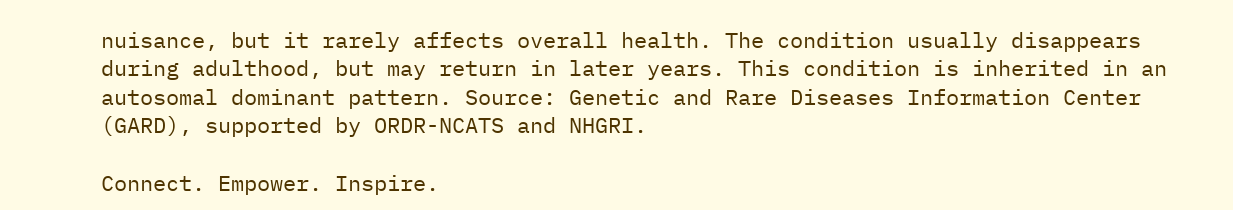nuisance, but it rarely affects overall health. The condition usually disappears during adulthood, but may return in later years. This condition is inherited in an autosomal dominant pattern. Source: Genetic and Rare Diseases Information Center (GARD), supported by ORDR-NCATS and NHGRI.

Connect. Empower. Inspire.